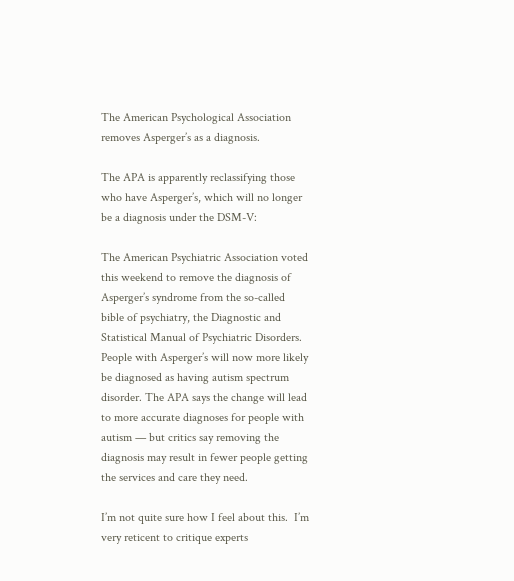The American Psychological Association removes Asperger’s as a diagnosis.

The APA is apparently reclassifying those who have Asperger’s, which will no longer be a diagnosis under the DSM-V:

The American Psychiatric Association voted this weekend to remove the diagnosis of Asperger’s syndrome from the so-called bible of psychiatry, the Diagnostic and Statistical Manual of Psychiatric Disorders. People with Asperger’s will now more likely be diagnosed as having autism spectrum disorder. The APA says the change will lead to more accurate diagnoses for people with autism — but critics say removing the diagnosis may result in fewer people getting the services and care they need.

I’m not quite sure how I feel about this.  I’m very reticent to critique experts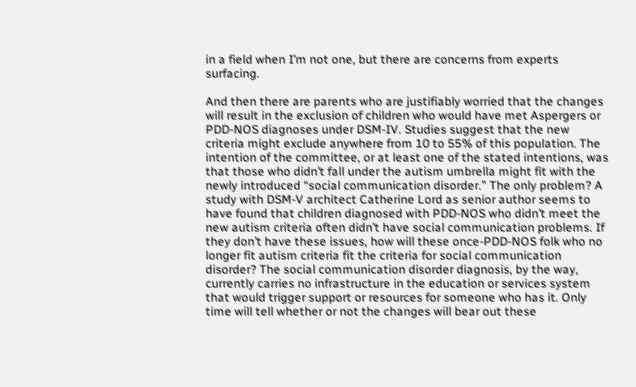in a field when I’m not one, but there are concerns from experts surfacing.

And then there are parents who are justifiably worried that the changes will result in the exclusion of children who would have met Aspergers or PDD-NOS diagnoses under DSM-IV. Studies suggest that the new criteria might exclude anywhere from 10 to 55% of this population. The intention of the committee, or at least one of the stated intentions, was that those who didn’t fall under the autism umbrella might fit with the newly introduced “social communication disorder.” The only problem? A study with DSM-V architect Catherine Lord as senior author seems to have found that children diagnosed with PDD-NOS who didn’t meet the new autism criteria often didn’t have social communication problems. If they don’t have these issues, how will these once-PDD-NOS folk who no longer fit autism criteria fit the criteria for social communication disorder? The social communication disorder diagnosis, by the way, currently carries no infrastructure in the education or services system that would trigger support or resources for someone who has it. Only time will tell whether or not the changes will bear out these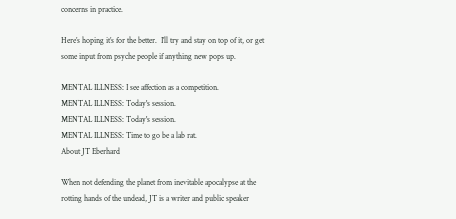concerns in practice.

Here’s hoping it’s for the better.  I’ll try and stay on top of it, or get some input from psyche people if anything new pops up.

MENTAL ILLNESS: I see affection as a competition.
MENTAL ILLNESS: Today's session.
MENTAL ILLNESS: Today's session.
MENTAL ILLNESS: Time to go be a lab rat.
About JT Eberhard

When not defending the planet from inevitable apocalypse at the rotting hands of the undead, JT is a writer and public speaker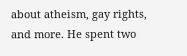about atheism, gay rights, and more. He spent two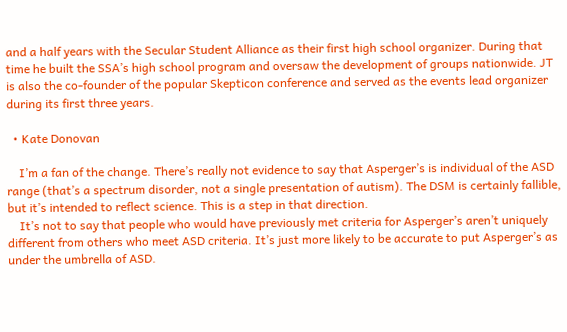and a half years with the Secular Student Alliance as their first high school organizer. During that time he built the SSA’s high school program and oversaw the development of groups nationwide. JT is also the co-founder of the popular Skepticon conference and served as the events lead organizer during its first three years.

  • Kate Donovan

    I’m a fan of the change. There’s really not evidence to say that Asperger’s is individual of the ASD range (that’s a spectrum disorder, not a single presentation of autism). The DSM is certainly fallible, but it’s intended to reflect science. This is a step in that direction.
    It’s not to say that people who would have previously met criteria for Asperger’s aren’t uniquely different from others who meet ASD criteria. It’s just more likely to be accurate to put Asperger’s as under the umbrella of ASD.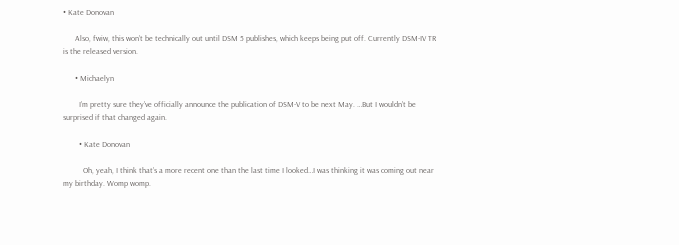• Kate Donovan

      Also, fwiw, this won’t be technically out until DSM 5 publishes, which keeps being put off. Currently DSM-IV TR is the released version.

      • Michaelyn

        I’m pretty sure they’ve officially announce the publication of DSM-V to be next May. …But I wouldn’t be surprised if that changed again.

        • Kate Donovan

          Oh, yeah, I think that’s a more recent one than the last time I looked…I was thinking it was coming out near my birthday. Womp womp.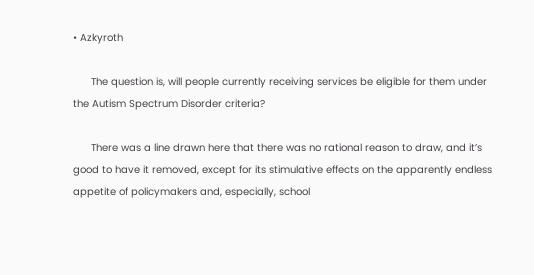• Azkyroth

      The question is, will people currently receiving services be eligible for them under the Autism Spectrum Disorder criteria?

      There was a line drawn here that there was no rational reason to draw, and it’s good to have it removed, except for its stimulative effects on the apparently endless appetite of policymakers and, especially, school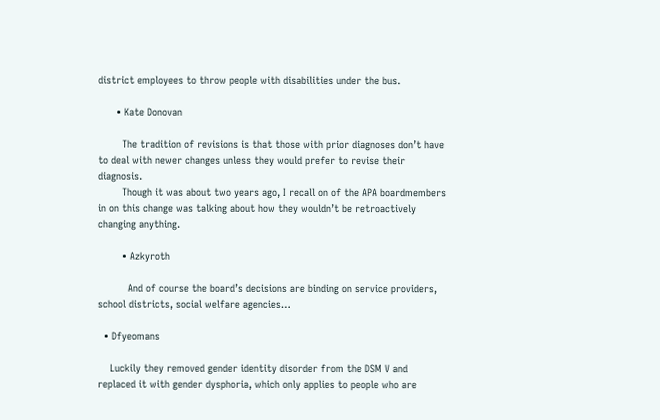district employees to throw people with disabilities under the bus.

      • Kate Donovan

        The tradition of revisions is that those with prior diagnoses don’t have to deal with newer changes unless they would prefer to revise their diagnosis.
        Though it was about two years ago, I recall on of the APA boardmembers in on this change was talking about how they wouldn’t be retroactively changing anything.

        • Azkyroth

          And of course the board’s decisions are binding on service providers, school districts, social welfare agencies…

  • Dfyeomans

    Luckily they removed gender identity disorder from the DSM V and replaced it with gender dysphoria, which only applies to people who are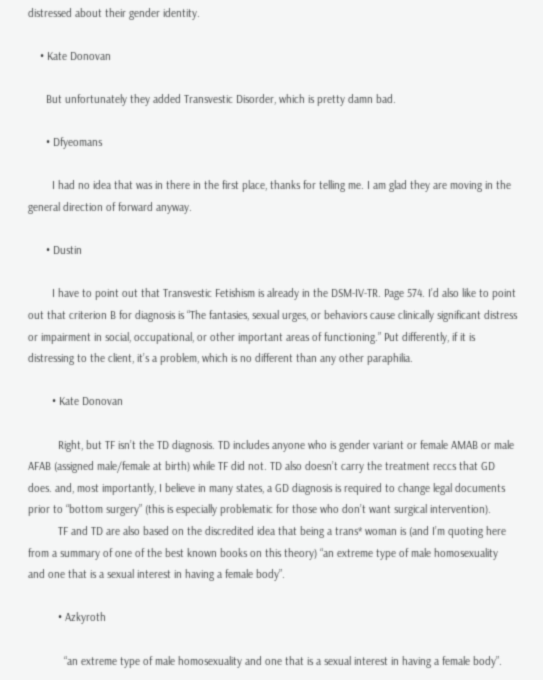distressed about their gender identity.

    • Kate Donovan

      But unfortunately they added Transvestic Disorder, which is pretty damn bad.

      • Dfyeomans

        I had no idea that was in there in the first place, thanks for telling me. I am glad they are moving in the general direction of forward anyway.

      • Dustin

        I have to point out that Transvestic Fetishism is already in the DSM-IV-TR. Page 574. I’d also like to point out that criterion B for diagnosis is “The fantasies, sexual urges, or behaviors cause clinically significant distress or impairment in social, occupational, or other important areas of functioning.” Put differently, if it is distressing to the client, it’s a problem, which is no different than any other paraphilia.

        • Kate Donovan

          Right, but TF isn’t the TD diagnosis. TD includes anyone who is gender variant or female AMAB or male AFAB (assigned male/female at birth) while TF did not. TD also doesn’t carry the treatment reccs that GD does. and, most importantly, I believe in many states, a GD diagnosis is required to change legal documents prior to “bottom surgery” (this is especially problematic for those who don’t want surgical intervention).
          TF and TD are also based on the discredited idea that being a trans* woman is (and I’m quoting here from a summary of one of the best known books on this theory) “an extreme type of male homosexuality and one that is a sexual interest in having a female body”.

          • Azkyroth

            “an extreme type of male homosexuality and one that is a sexual interest in having a female body”.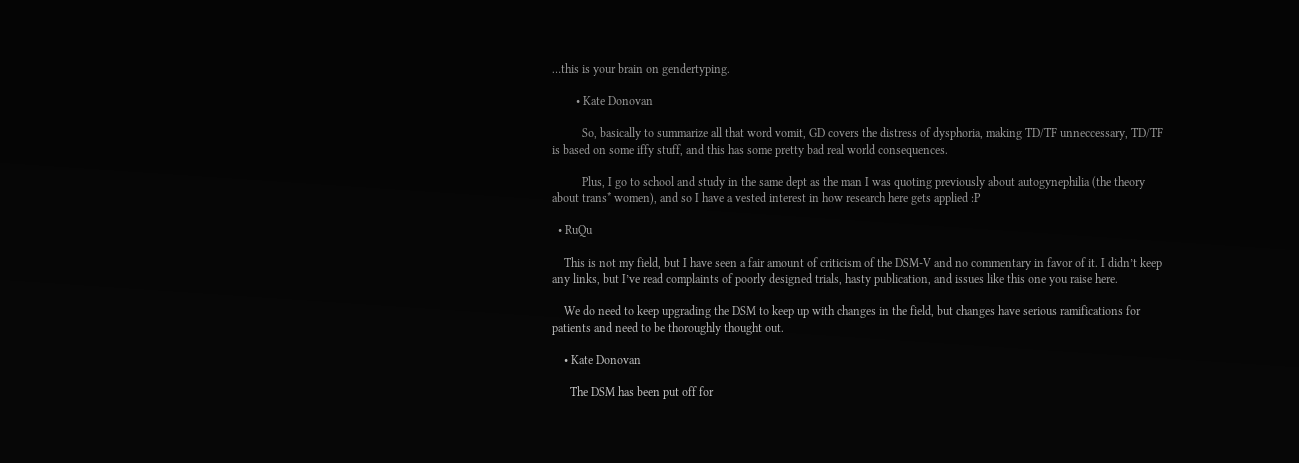…this is your brain on gendertyping.

        • Kate Donovan

          So, basically to summarize all that word vomit, GD covers the distress of dysphoria, making TD/TF unneccessary, TD/TF is based on some iffy stuff, and this has some pretty bad real world consequences.

          Plus, I go to school and study in the same dept as the man I was quoting previously about autogynephilia (the theory about trans* women), and so I have a vested interest in how research here gets applied :P

  • RuQu

    This is not my field, but I have seen a fair amount of criticism of the DSM-V and no commentary in favor of it. I didn’t keep any links, but I’ve read complaints of poorly designed trials, hasty publication, and issues like this one you raise here.

    We do need to keep upgrading the DSM to keep up with changes in the field, but changes have serious ramifications for patients and need to be thoroughly thought out.

    • Kate Donovan

      The DSM has been put off for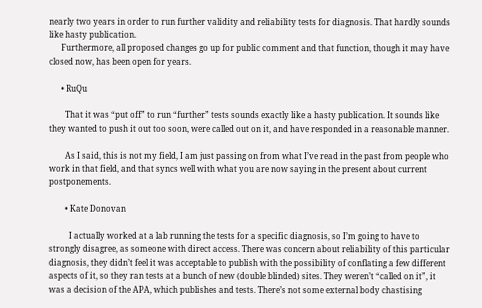nearly two years in order to run further validity and reliability tests for diagnosis. That hardly sounds like hasty publication.
      Furthermore, all proposed changes go up for public comment and that function, though it may have closed now, has been open for years.

      • RuQu

        That it was “put off” to run “further” tests sounds exactly like a hasty publication. It sounds like they wanted to push it out too soon, were called out on it, and have responded in a reasonable manner.

        As I said, this is not my field, I am just passing on from what I’ve read in the past from people who work in that field, and that syncs well with what you are now saying in the present about current postponements.

        • Kate Donovan

          I actually worked at a lab running the tests for a specific diagnosis, so I’m going to have to strongly disagree, as someone with direct access. There was concern about reliability of this particular diagnosis, they didn’t feel it was acceptable to publish with the possibility of conflating a few different aspects of it, so they ran tests at a bunch of new (double blinded) sites. They weren’t “called on it”, it was a decision of the APA, which publishes and tests. There’s not some external body chastising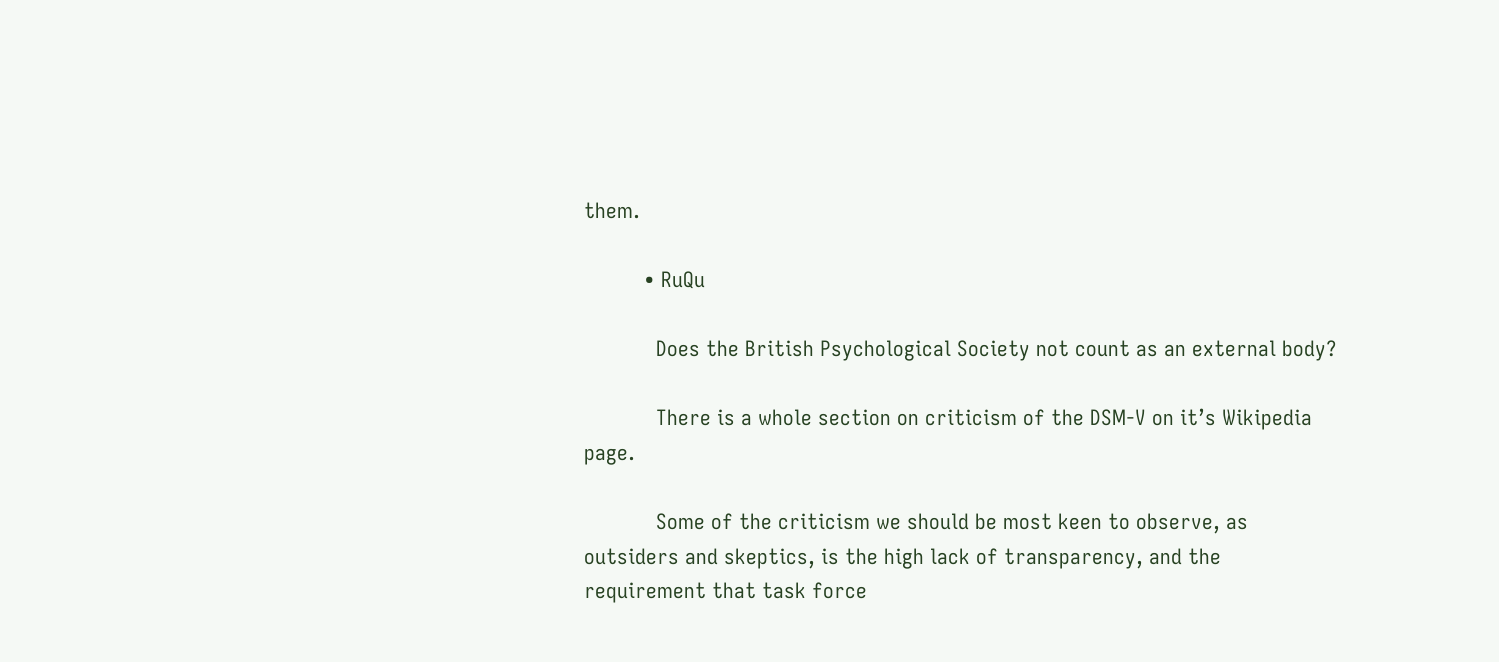them.

          • RuQu

            Does the British Psychological Society not count as an external body?

            There is a whole section on criticism of the DSM-V on it’s Wikipedia page.

            Some of the criticism we should be most keen to observe, as outsiders and skeptics, is the high lack of transparency, and the requirement that task force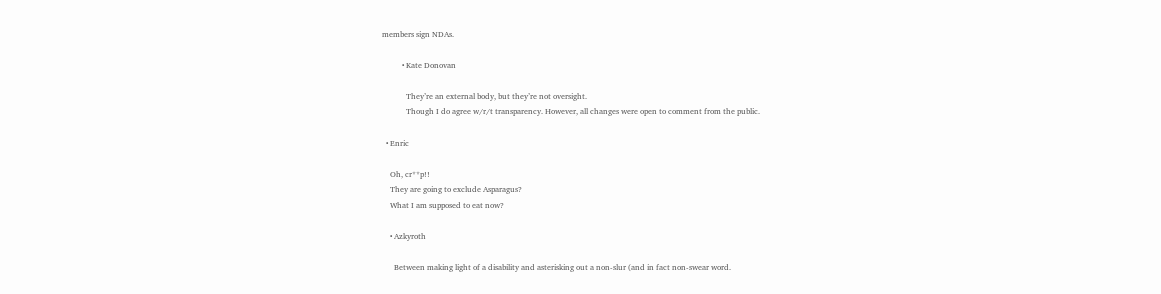members sign NDAs.

          • Kate Donovan

            They’re an external body, but they’re not oversight.
            Though I do agree w/r/t transparency. However, all changes were open to comment from the public.

  • Enric

    Oh, cr**p!!
    They are going to exclude Asparagus?
    What I am supposed to eat now?

    • Azkyroth

      Between making light of a disability and asterisking out a non-slur (and in fact non-swear word.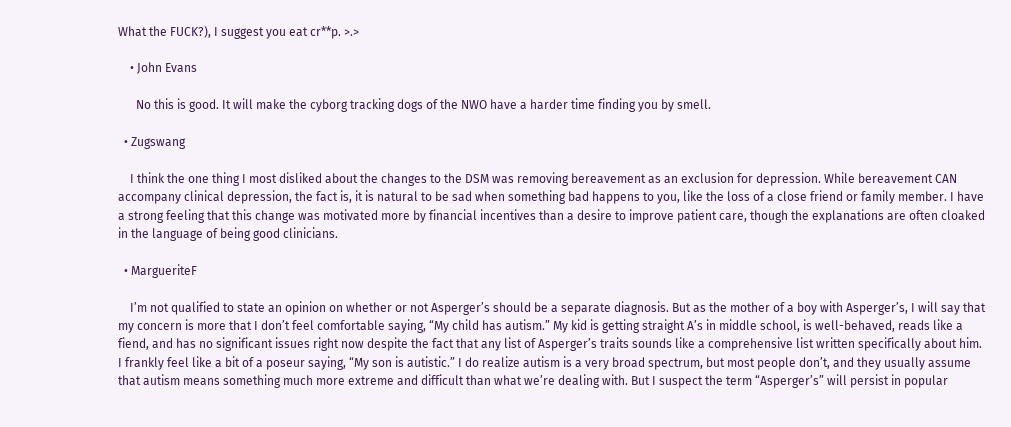What the FUCK?), I suggest you eat cr**p. >.>

    • John Evans

      No this is good. It will make the cyborg tracking dogs of the NWO have a harder time finding you by smell.

  • Zugswang

    I think the one thing I most disliked about the changes to the DSM was removing bereavement as an exclusion for depression. While bereavement CAN accompany clinical depression, the fact is, it is natural to be sad when something bad happens to you, like the loss of a close friend or family member. I have a strong feeling that this change was motivated more by financial incentives than a desire to improve patient care, though the explanations are often cloaked in the language of being good clinicians.

  • MargueriteF

    I’m not qualified to state an opinion on whether or not Asperger’s should be a separate diagnosis. But as the mother of a boy with Asperger’s, I will say that my concern is more that I don’t feel comfortable saying, “My child has autism.” My kid is getting straight A’s in middle school, is well-behaved, reads like a fiend, and has no significant issues right now despite the fact that any list of Asperger’s traits sounds like a comprehensive list written specifically about him. I frankly feel like a bit of a poseur saying, “My son is autistic.” I do realize autism is a very broad spectrum, but most people don’t, and they usually assume that autism means something much more extreme and difficult than what we’re dealing with. But I suspect the term “Asperger’s” will persist in popular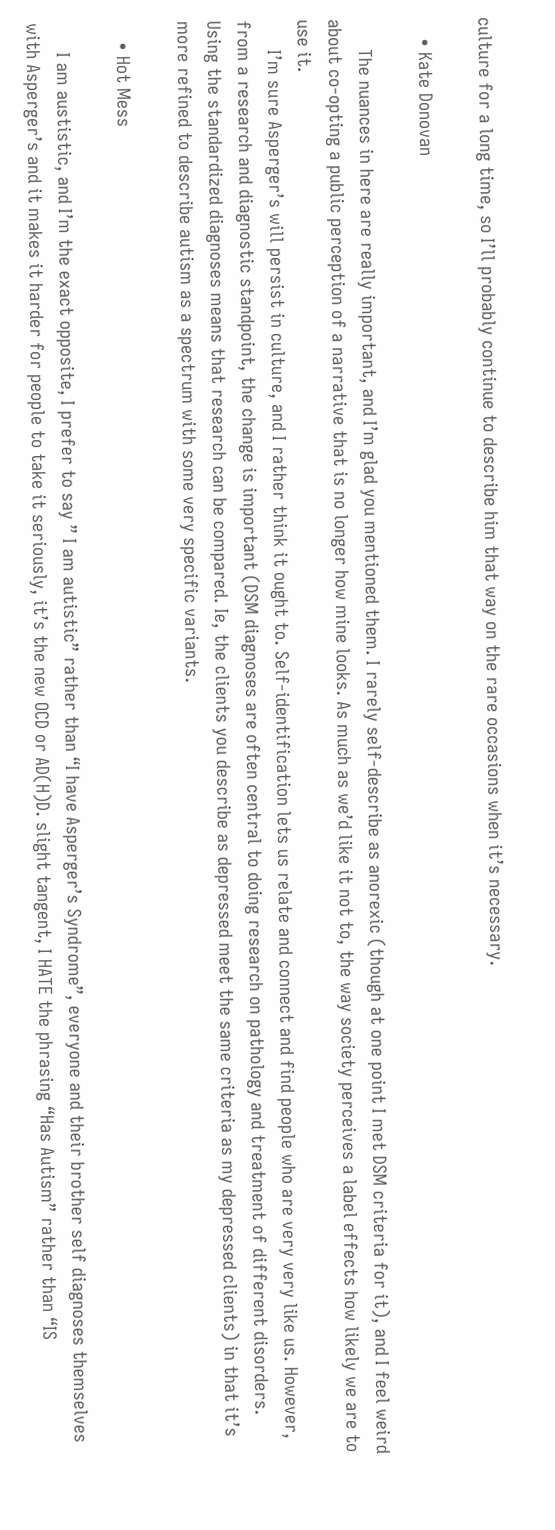culture for a long time, so I’ll probably continue to describe him that way on the rare occasions when it’s necessary.

    • Kate Donovan

      The nuances in here are really important, and I’m glad you mentioned them. I rarely self-describe as anorexic (though at one point I met DSM criteria for it), and I feel weird about co-opting a public perception of a narrative that is no longer how mine looks. As much as we’d like it not to, the way society perceives a label effects how likely we are to use it.
      I’m sure Asperger’s will persist in culture, and I rather think it ought to. Self-identification lets us relate and connect and find people who are very very like us. However, from a research and diagnostic standpoint, the change is important (DSM diagnoses are often central to doing research on pathology and treatment of different disorders. Using the standardized diagnoses means that research can be compared. Ie, the clients you describe as depressed meet the same criteria as my depressed clients) in that it’s more refined to describe autism as a spectrum with some very specific variants.

    • Hot Mess

      I am austistic, and I’m the exact opposite, I prefer to say ” I am autistic” rather than “I have Asperger’s Syndrome”, everyone and their brother self diagnoses themselves with Asperger’s and it makes it harder for people to take it seriously, it’s the new OCD or AD(H)D. slight tangent, I HATE the phrasing “Has Autism” rather than “IS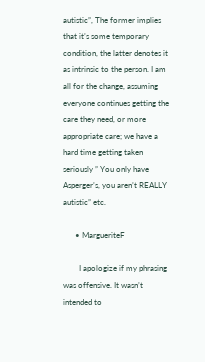autistic”, The former implies that it’s some temporary condition, the latter denotes it as intrinsic to the person. I am all for the change, assuming everyone continues getting the care they need, or more appropriate care; we have a hard time getting taken seriously ” You only have Asperger’s, you aren’t REALLY autistic” etc.

      • MargueriteF

        I apologize if my phrasing was offensive. It wasn’t intended to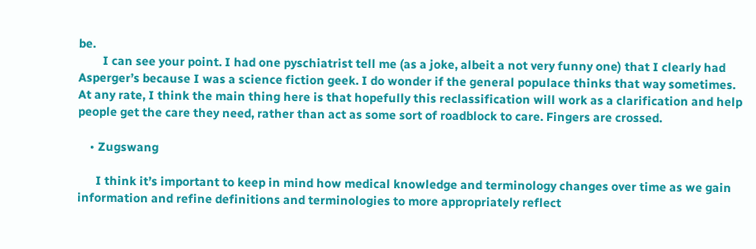be.
        I can see your point. I had one pyschiatrist tell me (as a joke, albeit a not very funny one) that I clearly had Asperger’s because I was a science fiction geek. I do wonder if the general populace thinks that way sometimes. At any rate, I think the main thing here is that hopefully this reclassification will work as a clarification and help people get the care they need, rather than act as some sort of roadblock to care. Fingers are crossed.

    • Zugswang

      I think it’s important to keep in mind how medical knowledge and terminology changes over time as we gain information and refine definitions and terminologies to more appropriately reflect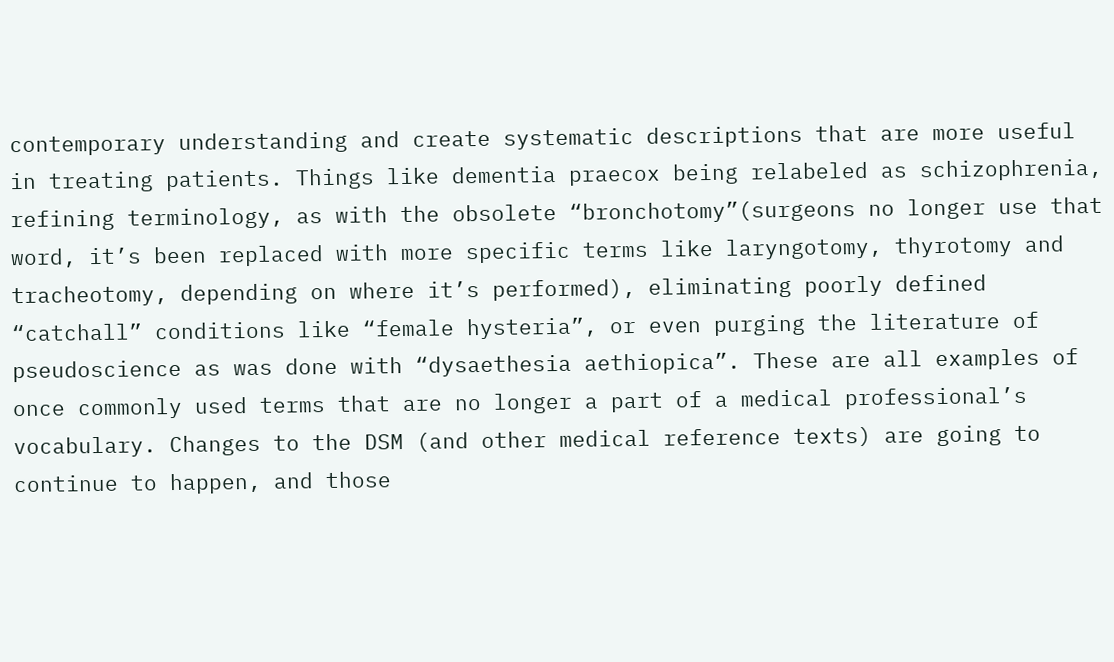contemporary understanding and create systematic descriptions that are more useful in treating patients. Things like dementia praecox being relabeled as schizophrenia, refining terminology, as with the obsolete “bronchotomy”(surgeons no longer use that word, it’s been replaced with more specific terms like laryngotomy, thyrotomy and tracheotomy, depending on where it’s performed), eliminating poorly defined “catchall” conditions like “female hysteria”, or even purging the literature of pseudoscience as was done with “dysaethesia aethiopica”. These are all examples of once commonly used terms that are no longer a part of a medical professional’s vocabulary. Changes to the DSM (and other medical reference texts) are going to continue to happen, and those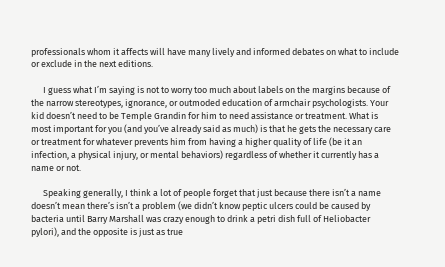professionals whom it affects will have many lively and informed debates on what to include or exclude in the next editions.

      I guess what I’m saying is not to worry too much about labels on the margins because of the narrow stereotypes, ignorance, or outmoded education of armchair psychologists. Your kid doesn’t need to be Temple Grandin for him to need assistance or treatment. What is most important for you (and you’ve already said as much) is that he gets the necessary care or treatment for whatever prevents him from having a higher quality of life (be it an infection, a physical injury, or mental behaviors) regardless of whether it currently has a name or not.

      Speaking generally, I think a lot of people forget that just because there isn’t a name doesn’t mean there’s isn’t a problem (we didn’t know peptic ulcers could be caused by bacteria until Barry Marshall was crazy enough to drink a petri dish full of Heliobacter pylori), and the opposite is just as true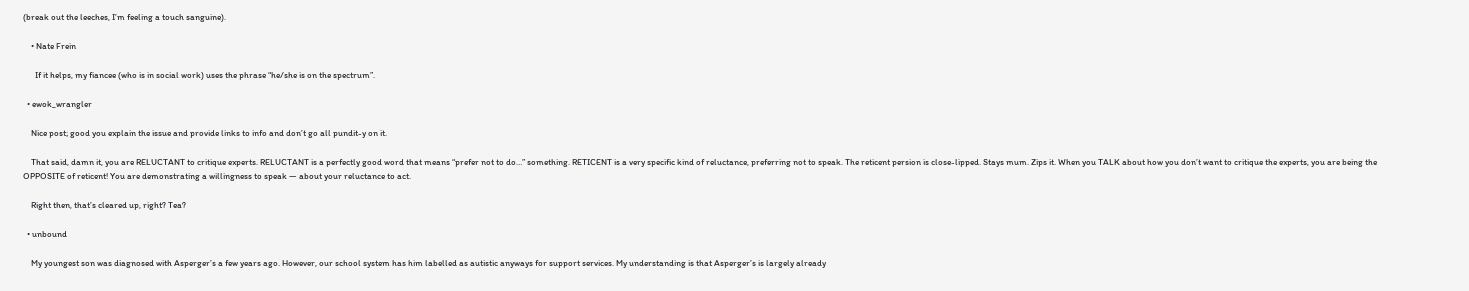(break out the leeches, I’m feeling a touch sanguine).

    • Nate Frein

      If it helps, my fiancee (who is in social work) uses the phrase “he/she is on the spectrum”.

  • ewok_wrangler

    Nice post; good you explain the issue and provide links to info and don’t go all pundit-y on it.

    That said, damn it, you are RELUCTANT to critique experts. RELUCTANT is a perfectly good word that means “prefer not to do…” something. RETICENT is a very specific kind of reluctance, preferring not to speak. The reticent persion is close-lipped. Stays mum. Zips it. When you TALK about how you don’t want to critique the experts, you are being the OPPOSITE of reticent! You are demonstrating a willingness to speak — about your reluctance to act.

    Right then, that’s cleared up, right? Tea?

  • unbound

    My youngest son was diagnosed with Asperger’s a few years ago. However, our school system has him labelled as autistic anyways for support services. My understanding is that Asperger’s is largely already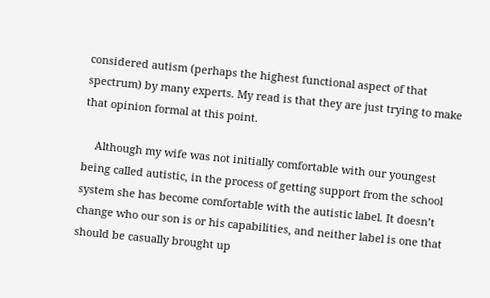considered autism (perhaps the highest functional aspect of that spectrum) by many experts. My read is that they are just trying to make that opinion formal at this point.

    Although my wife was not initially comfortable with our youngest being called autistic, in the process of getting support from the school system she has become comfortable with the autistic label. It doesn’t change who our son is or his capabilities, and neither label is one that should be casually brought up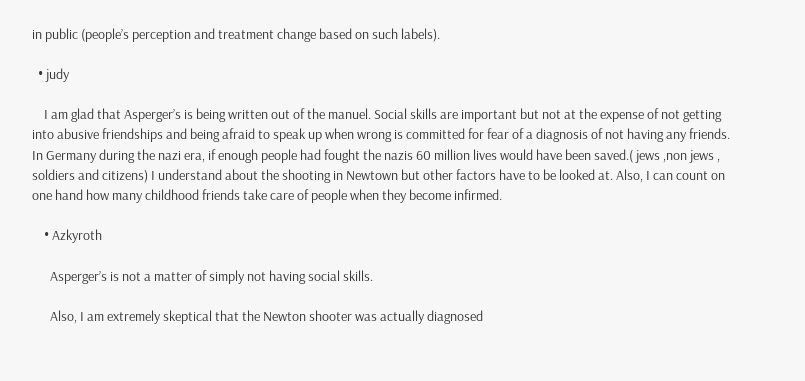in public (people’s perception and treatment change based on such labels).

  • judy

    I am glad that Asperger’s is being written out of the manuel. Social skills are important but not at the expense of not getting into abusive friendships and being afraid to speak up when wrong is committed for fear of a diagnosis of not having any friends. In Germany during the nazi era, if enough people had fought the nazis 60 million lives would have been saved.( jews ,non jews , soldiers and citizens) I understand about the shooting in Newtown but other factors have to be looked at. Also, I can count on one hand how many childhood friends take care of people when they become infirmed.

    • Azkyroth

      Asperger’s is not a matter of simply not having social skills.

      Also, I am extremely skeptical that the Newton shooter was actually diagnosed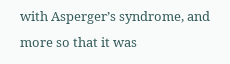with Asperger’s syndrome, and more so that it was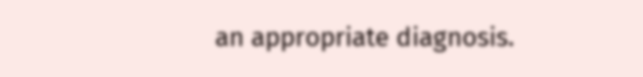an appropriate diagnosis.